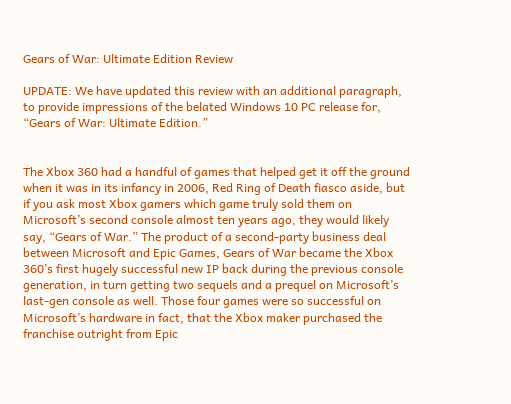Gears of War: Ultimate Edition Review

UPDATE: We have updated this review with an additional paragraph, to provide impressions of the belated Windows 10 PC release for, “Gears of War: Ultimate Edition.”


The Xbox 360 had a handful of games that helped get it off the ground when it was in its infancy in 2006, Red Ring of Death fiasco aside, but if you ask most Xbox gamers which game truly sold them on Microsoft’s second console almost ten years ago, they would likely say, “Gears of War.” The product of a second-party business deal between Microsoft and Epic Games, Gears of War became the Xbox 360’s first hugely successful new IP back during the previous console generation, in turn getting two sequels and a prequel on Microsoft’s last-gen console as well. Those four games were so successful on Microsoft’s hardware in fact, that the Xbox maker purchased the franchise outright from Epic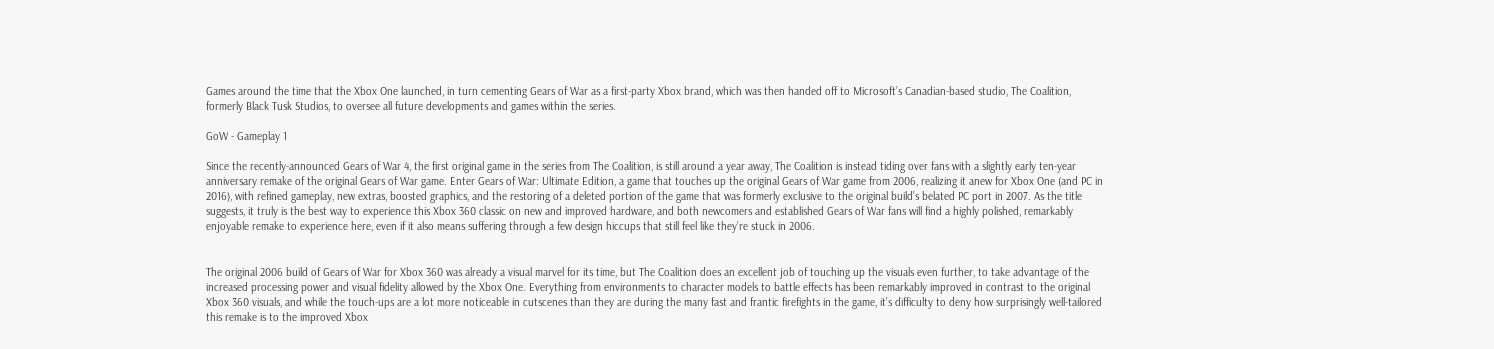Games around the time that the Xbox One launched, in turn cementing Gears of War as a first-party Xbox brand, which was then handed off to Microsoft’s Canadian-based studio, The Coalition, formerly Black Tusk Studios, to oversee all future developments and games within the series.

GoW - Gameplay 1

Since the recently-announced Gears of War 4, the first original game in the series from The Coalition, is still around a year away, The Coalition is instead tiding over fans with a slightly early ten-year anniversary remake of the original Gears of War game. Enter Gears of War: Ultimate Edition, a game that touches up the original Gears of War game from 2006, realizing it anew for Xbox One (and PC in 2016), with refined gameplay, new extras, boosted graphics, and the restoring of a deleted portion of the game that was formerly exclusive to the original build’s belated PC port in 2007. As the title suggests, it truly is the best way to experience this Xbox 360 classic on new and improved hardware, and both newcomers and established Gears of War fans will find a highly polished, remarkably enjoyable remake to experience here, even if it also means suffering through a few design hiccups that still feel like they’re stuck in 2006.


The original 2006 build of Gears of War for Xbox 360 was already a visual marvel for its time, but The Coalition does an excellent job of touching up the visuals even further, to take advantage of the increased processing power and visual fidelity allowed by the Xbox One. Everything from environments to character models to battle effects has been remarkably improved in contrast to the original Xbox 360 visuals, and while the touch-ups are a lot more noticeable in cutscenes than they are during the many fast and frantic firefights in the game, it’s difficulty to deny how surprisingly well-tailored this remake is to the improved Xbox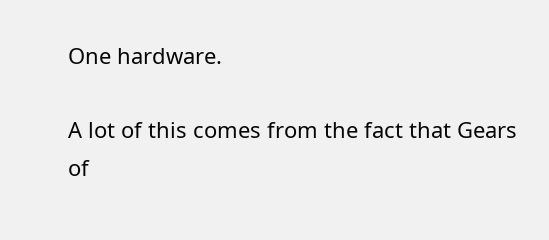One hardware.

A lot of this comes from the fact that Gears of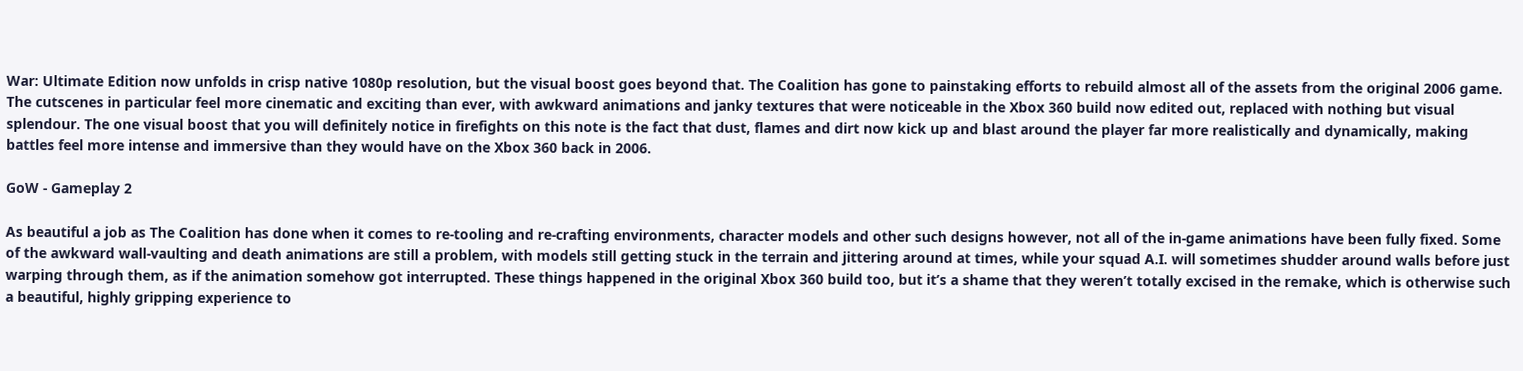War: Ultimate Edition now unfolds in crisp native 1080p resolution, but the visual boost goes beyond that. The Coalition has gone to painstaking efforts to rebuild almost all of the assets from the original 2006 game. The cutscenes in particular feel more cinematic and exciting than ever, with awkward animations and janky textures that were noticeable in the Xbox 360 build now edited out, replaced with nothing but visual splendour. The one visual boost that you will definitely notice in firefights on this note is the fact that dust, flames and dirt now kick up and blast around the player far more realistically and dynamically, making battles feel more intense and immersive than they would have on the Xbox 360 back in 2006.

GoW - Gameplay 2

As beautiful a job as The Coalition has done when it comes to re-tooling and re-crafting environments, character models and other such designs however, not all of the in-game animations have been fully fixed. Some of the awkward wall-vaulting and death animations are still a problem, with models still getting stuck in the terrain and jittering around at times, while your squad A.I. will sometimes shudder around walls before just warping through them, as if the animation somehow got interrupted. These things happened in the original Xbox 360 build too, but it’s a shame that they weren’t totally excised in the remake, which is otherwise such a beautiful, highly gripping experience to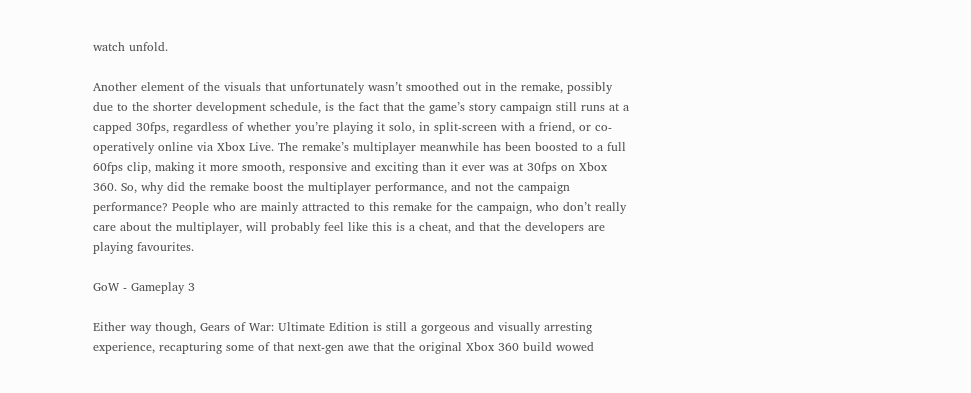watch unfold.

Another element of the visuals that unfortunately wasn’t smoothed out in the remake, possibly due to the shorter development schedule, is the fact that the game’s story campaign still runs at a capped 30fps, regardless of whether you’re playing it solo, in split-screen with a friend, or co-operatively online via Xbox Live. The remake’s multiplayer meanwhile has been boosted to a full 60fps clip, making it more smooth, responsive and exciting than it ever was at 30fps on Xbox 360. So, why did the remake boost the multiplayer performance, and not the campaign performance? People who are mainly attracted to this remake for the campaign, who don’t really care about the multiplayer, will probably feel like this is a cheat, and that the developers are playing favourites.

GoW - Gameplay 3

Either way though, Gears of War: Ultimate Edition is still a gorgeous and visually arresting experience, recapturing some of that next-gen awe that the original Xbox 360 build wowed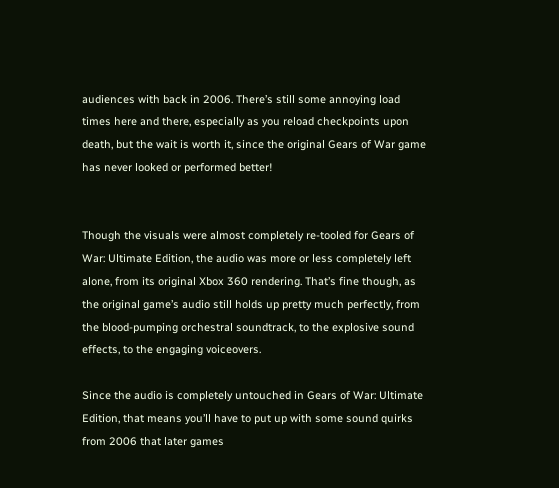audiences with back in 2006. There’s still some annoying load times here and there, especially as you reload checkpoints upon death, but the wait is worth it, since the original Gears of War game has never looked or performed better!


Though the visuals were almost completely re-tooled for Gears of War: Ultimate Edition, the audio was more or less completely left alone, from its original Xbox 360 rendering. That’s fine though, as the original game’s audio still holds up pretty much perfectly, from the blood-pumping orchestral soundtrack, to the explosive sound effects, to the engaging voiceovers.

Since the audio is completely untouched in Gears of War: Ultimate Edition, that means you’ll have to put up with some sound quirks from 2006 that later games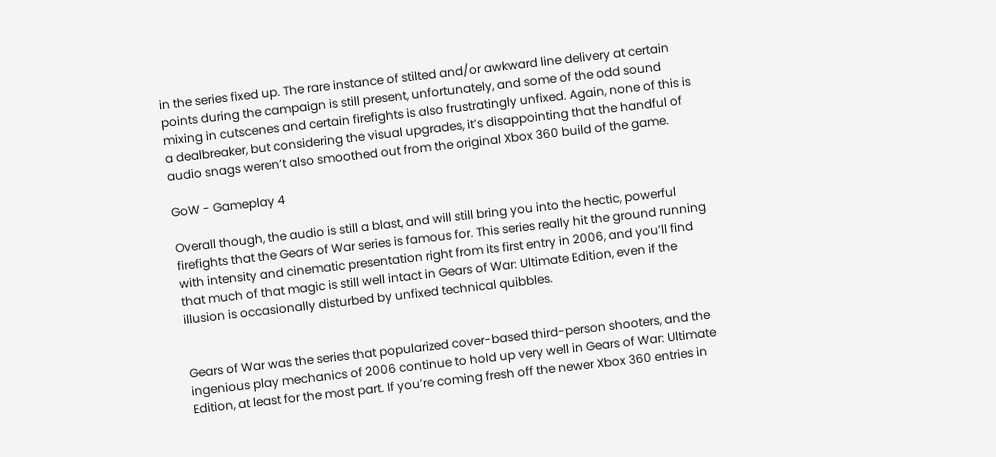in the series fixed up. The rare instance of stilted and/or awkward line delivery at certain points during the campaign is still present, unfortunately, and some of the odd sound mixing in cutscenes and certain firefights is also frustratingly unfixed. Again, none of this is a dealbreaker, but considering the visual upgrades, it’s disappointing that the handful of audio snags weren’t also smoothed out from the original Xbox 360 build of the game.

GoW - Gameplay 4

Overall though, the audio is still a blast, and will still bring you into the hectic, powerful firefights that the Gears of War series is famous for. This series really hit the ground running with intensity and cinematic presentation right from its first entry in 2006, and you’ll find that much of that magic is still well intact in Gears of War: Ultimate Edition, even if the illusion is occasionally disturbed by unfixed technical quibbles.


Gears of War was the series that popularized cover-based third-person shooters, and the ingenious play mechanics of 2006 continue to hold up very well in Gears of War: Ultimate Edition, at least for the most part. If you’re coming fresh off the newer Xbox 360 entries in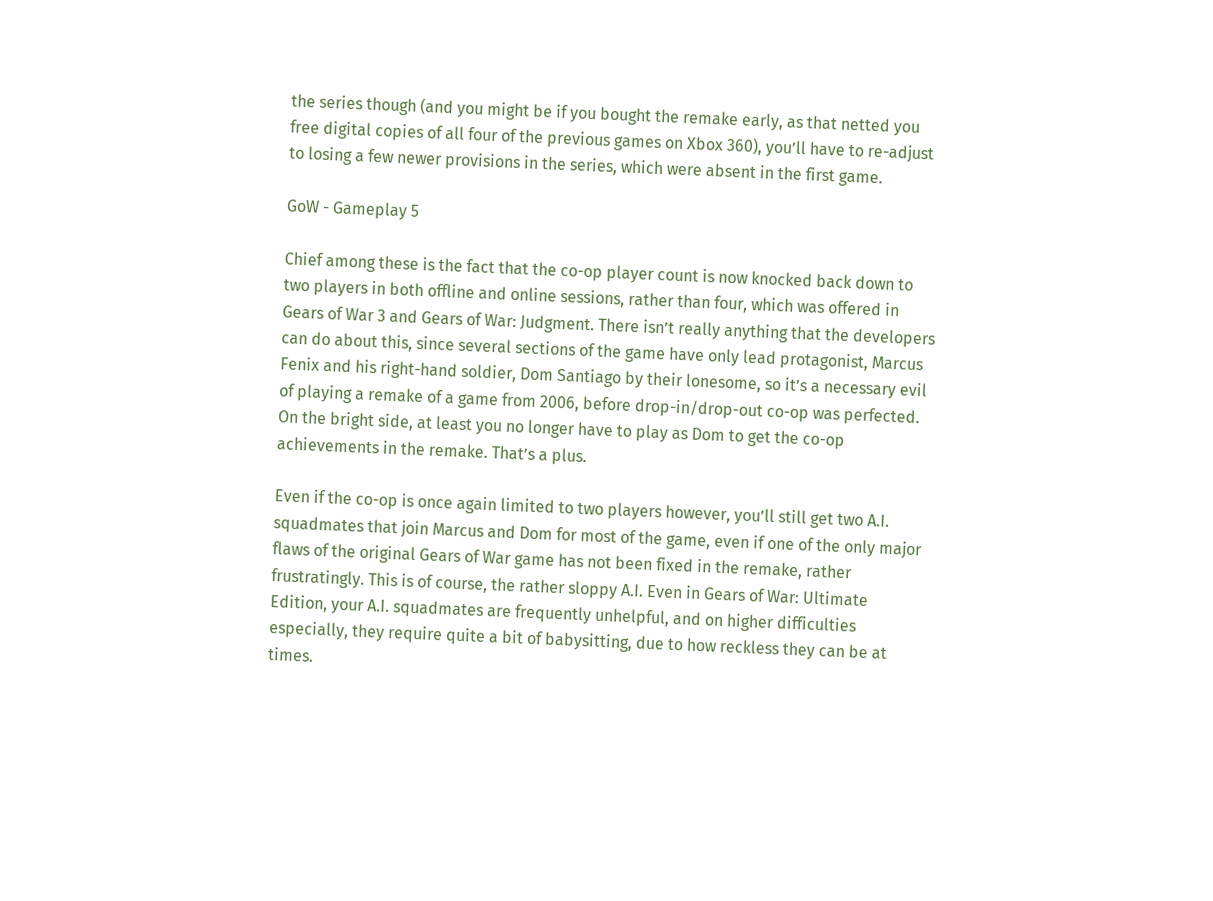the series though (and you might be if you bought the remake early, as that netted you free digital copies of all four of the previous games on Xbox 360), you’ll have to re-adjust to losing a few newer provisions in the series, which were absent in the first game.

GoW - Gameplay 5

Chief among these is the fact that the co-op player count is now knocked back down to two players in both offline and online sessions, rather than four, which was offered in Gears of War 3 and Gears of War: Judgment. There isn’t really anything that the developers can do about this, since several sections of the game have only lead protagonist, Marcus Fenix and his right-hand soldier, Dom Santiago by their lonesome, so it’s a necessary evil of playing a remake of a game from 2006, before drop-in/drop-out co-op was perfected. On the bright side, at least you no longer have to play as Dom to get the co-op achievements in the remake. That’s a plus.

Even if the co-op is once again limited to two players however, you’ll still get two A.I. squadmates that join Marcus and Dom for most of the game, even if one of the only major flaws of the original Gears of War game has not been fixed in the remake, rather frustratingly. This is of course, the rather sloppy A.I. Even in Gears of War: Ultimate Edition, your A.I. squadmates are frequently unhelpful, and on higher difficulties especially, they require quite a bit of babysitting, due to how reckless they can be at times.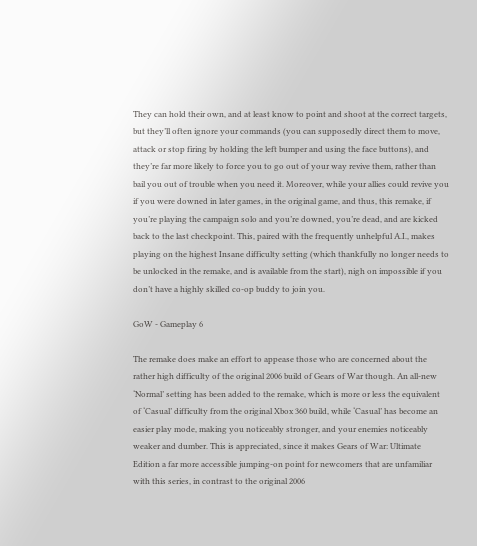They can hold their own, and at least know to point and shoot at the correct targets, but they’ll often ignore your commands (you can supposedly direct them to move, attack or stop firing by holding the left bumper and using the face buttons), and they’re far more likely to force you to go out of your way revive them, rather than bail you out of trouble when you need it. Moreover, while your allies could revive you if you were downed in later games, in the original game, and thus, this remake, if you’re playing the campaign solo and you’re downed, you’re dead, and are kicked back to the last checkpoint. This, paired with the frequently unhelpful A.I., makes playing on the highest Insane difficulty setting (which thankfully no longer needs to be unlocked in the remake, and is available from the start), nigh on impossible if you don’t have a highly skilled co-op buddy to join you.

GoW - Gameplay 6

The remake does make an effort to appease those who are concerned about the rather high difficulty of the original 2006 build of Gears of War though. An all-new ‘Normal’ setting has been added to the remake, which is more or less the equivalent of ‘Casual’ difficulty from the original Xbox 360 build, while ‘Casual’ has become an easier play mode, making you noticeably stronger, and your enemies noticeably weaker and dumber. This is appreciated, since it makes Gears of War: Ultimate Edition a far more accessible jumping-on point for newcomers that are unfamiliar with this series, in contrast to the original 2006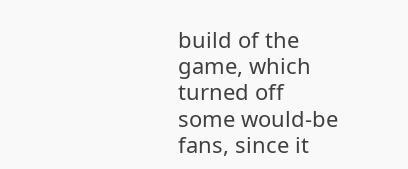build of the game, which turned off some would-be fans, since it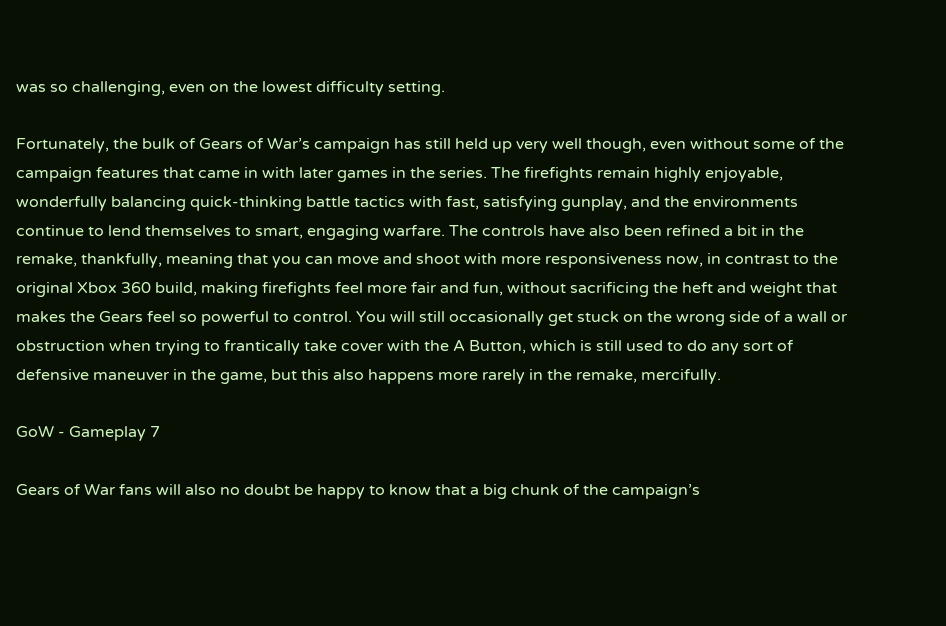was so challenging, even on the lowest difficulty setting.

Fortunately, the bulk of Gears of War’s campaign has still held up very well though, even without some of the campaign features that came in with later games in the series. The firefights remain highly enjoyable, wonderfully balancing quick-thinking battle tactics with fast, satisfying gunplay, and the environments continue to lend themselves to smart, engaging warfare. The controls have also been refined a bit in the remake, thankfully, meaning that you can move and shoot with more responsiveness now, in contrast to the original Xbox 360 build, making firefights feel more fair and fun, without sacrificing the heft and weight that makes the Gears feel so powerful to control. You will still occasionally get stuck on the wrong side of a wall or obstruction when trying to frantically take cover with the A Button, which is still used to do any sort of defensive maneuver in the game, but this also happens more rarely in the remake, mercifully.

GoW - Gameplay 7

Gears of War fans will also no doubt be happy to know that a big chunk of the campaign’s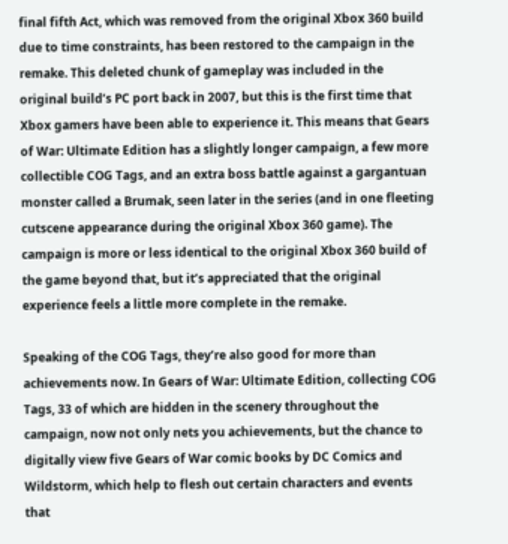final fifth Act, which was removed from the original Xbox 360 build due to time constraints, has been restored to the campaign in the remake. This deleted chunk of gameplay was included in the original build’s PC port back in 2007, but this is the first time that Xbox gamers have been able to experience it. This means that Gears of War: Ultimate Edition has a slightly longer campaign, a few more collectible COG Tags, and an extra boss battle against a gargantuan monster called a Brumak, seen later in the series (and in one fleeting cutscene appearance during the original Xbox 360 game). The campaign is more or less identical to the original Xbox 360 build of the game beyond that, but it’s appreciated that the original experience feels a little more complete in the remake.

Speaking of the COG Tags, they’re also good for more than achievements now. In Gears of War: Ultimate Edition, collecting COG Tags, 33 of which are hidden in the scenery throughout the campaign, now not only nets you achievements, but the chance to digitally view five Gears of War comic books by DC Comics and Wildstorm, which help to flesh out certain characters and events that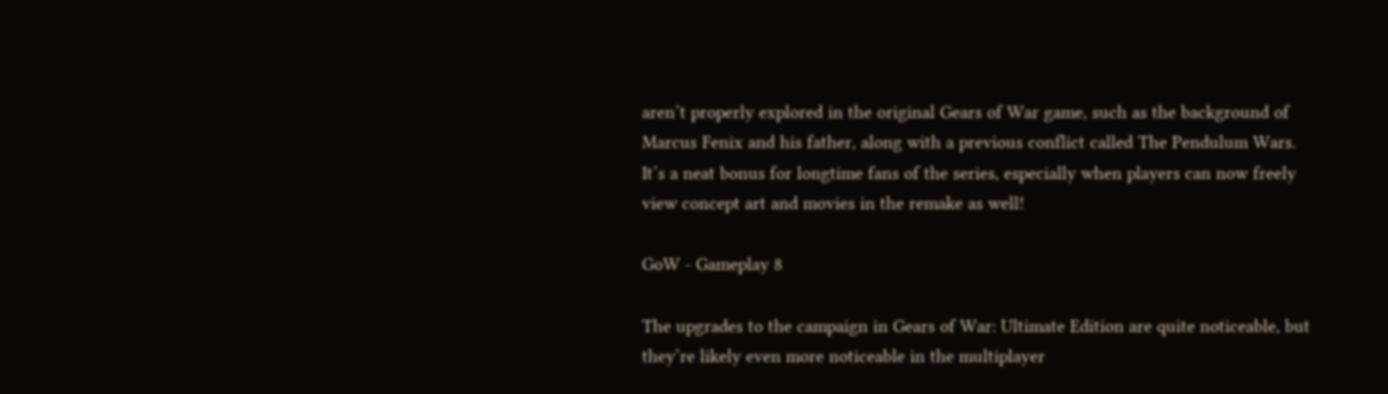aren’t properly explored in the original Gears of War game, such as the background of Marcus Fenix and his father, along with a previous conflict called The Pendulum Wars. It’s a neat bonus for longtime fans of the series, especially when players can now freely view concept art and movies in the remake as well!

GoW - Gameplay 8

The upgrades to the campaign in Gears of War: Ultimate Edition are quite noticeable, but they’re likely even more noticeable in the multiplayer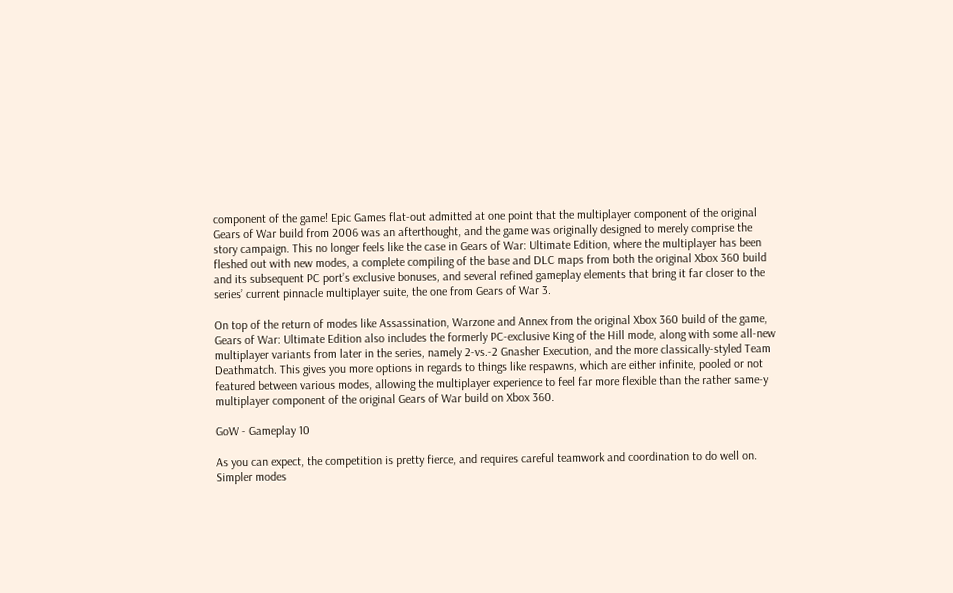component of the game! Epic Games flat-out admitted at one point that the multiplayer component of the original Gears of War build from 2006 was an afterthought, and the game was originally designed to merely comprise the story campaign. This no longer feels like the case in Gears of War: Ultimate Edition, where the multiplayer has been fleshed out with new modes, a complete compiling of the base and DLC maps from both the original Xbox 360 build and its subsequent PC port’s exclusive bonuses, and several refined gameplay elements that bring it far closer to the series’ current pinnacle multiplayer suite, the one from Gears of War 3.

On top of the return of modes like Assassination, Warzone and Annex from the original Xbox 360 build of the game, Gears of War: Ultimate Edition also includes the formerly PC-exclusive King of the Hill mode, along with some all-new multiplayer variants from later in the series, namely 2-vs.-2 Gnasher Execution, and the more classically-styled Team Deathmatch. This gives you more options in regards to things like respawns, which are either infinite, pooled or not featured between various modes, allowing the multiplayer experience to feel far more flexible than the rather same-y multiplayer component of the original Gears of War build on Xbox 360.

GoW - Gameplay 10

As you can expect, the competition is pretty fierce, and requires careful teamwork and coordination to do well on. Simpler modes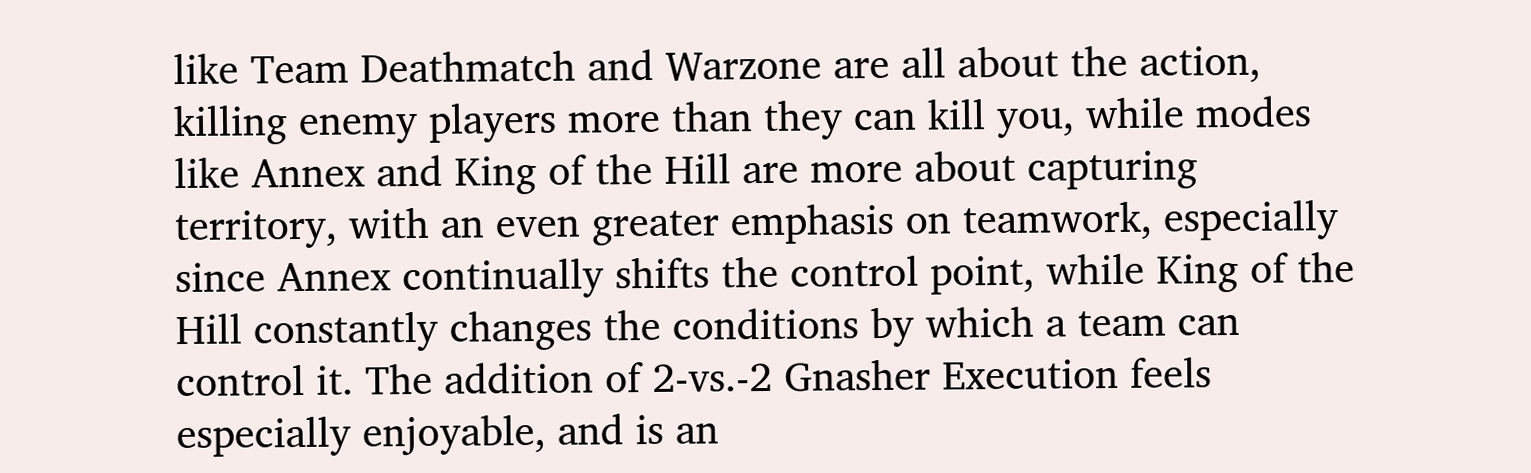like Team Deathmatch and Warzone are all about the action, killing enemy players more than they can kill you, while modes like Annex and King of the Hill are more about capturing territory, with an even greater emphasis on teamwork, especially since Annex continually shifts the control point, while King of the Hill constantly changes the conditions by which a team can control it. The addition of 2-vs.-2 Gnasher Execution feels especially enjoyable, and is an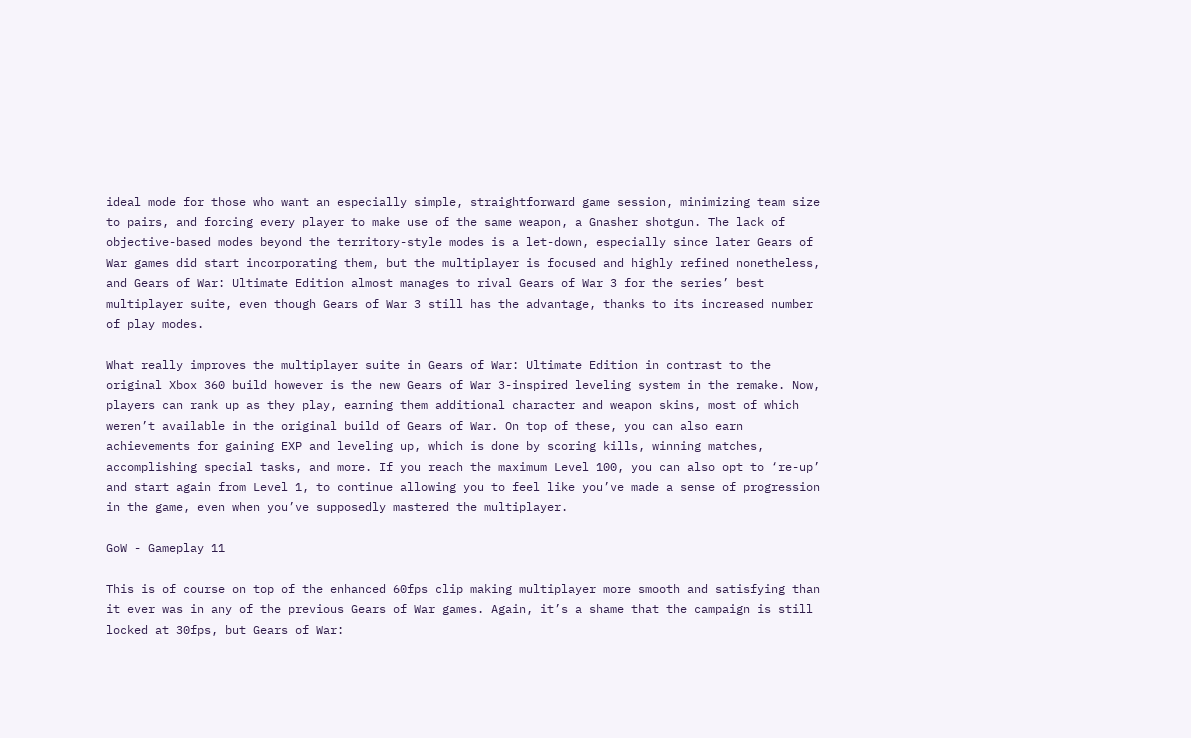ideal mode for those who want an especially simple, straightforward game session, minimizing team size to pairs, and forcing every player to make use of the same weapon, a Gnasher shotgun. The lack of objective-based modes beyond the territory-style modes is a let-down, especially since later Gears of War games did start incorporating them, but the multiplayer is focused and highly refined nonetheless, and Gears of War: Ultimate Edition almost manages to rival Gears of War 3 for the series’ best multiplayer suite, even though Gears of War 3 still has the advantage, thanks to its increased number of play modes.

What really improves the multiplayer suite in Gears of War: Ultimate Edition in contrast to the original Xbox 360 build however is the new Gears of War 3-inspired leveling system in the remake. Now, players can rank up as they play, earning them additional character and weapon skins, most of which weren’t available in the original build of Gears of War. On top of these, you can also earn achievements for gaining EXP and leveling up, which is done by scoring kills, winning matches, accomplishing special tasks, and more. If you reach the maximum Level 100, you can also opt to ‘re-up’ and start again from Level 1, to continue allowing you to feel like you’ve made a sense of progression in the game, even when you’ve supposedly mastered the multiplayer.

GoW - Gameplay 11

This is of course on top of the enhanced 60fps clip making multiplayer more smooth and satisfying than it ever was in any of the previous Gears of War games. Again, it’s a shame that the campaign is still locked at 30fps, but Gears of War: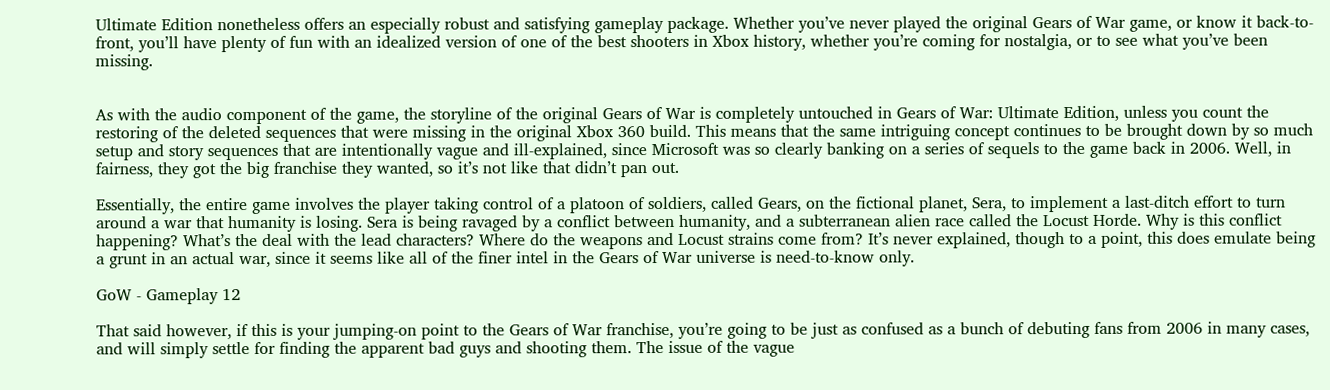Ultimate Edition nonetheless offers an especially robust and satisfying gameplay package. Whether you’ve never played the original Gears of War game, or know it back-to-front, you’ll have plenty of fun with an idealized version of one of the best shooters in Xbox history, whether you’re coming for nostalgia, or to see what you’ve been missing.


As with the audio component of the game, the storyline of the original Gears of War is completely untouched in Gears of War: Ultimate Edition, unless you count the restoring of the deleted sequences that were missing in the original Xbox 360 build. This means that the same intriguing concept continues to be brought down by so much setup and story sequences that are intentionally vague and ill-explained, since Microsoft was so clearly banking on a series of sequels to the game back in 2006. Well, in fairness, they got the big franchise they wanted, so it’s not like that didn’t pan out.

Essentially, the entire game involves the player taking control of a platoon of soldiers, called Gears, on the fictional planet, Sera, to implement a last-ditch effort to turn around a war that humanity is losing. Sera is being ravaged by a conflict between humanity, and a subterranean alien race called the Locust Horde. Why is this conflict happening? What’s the deal with the lead characters? Where do the weapons and Locust strains come from? It’s never explained, though to a point, this does emulate being a grunt in an actual war, since it seems like all of the finer intel in the Gears of War universe is need-to-know only.

GoW - Gameplay 12

That said however, if this is your jumping-on point to the Gears of War franchise, you’re going to be just as confused as a bunch of debuting fans from 2006 in many cases, and will simply settle for finding the apparent bad guys and shooting them. The issue of the vague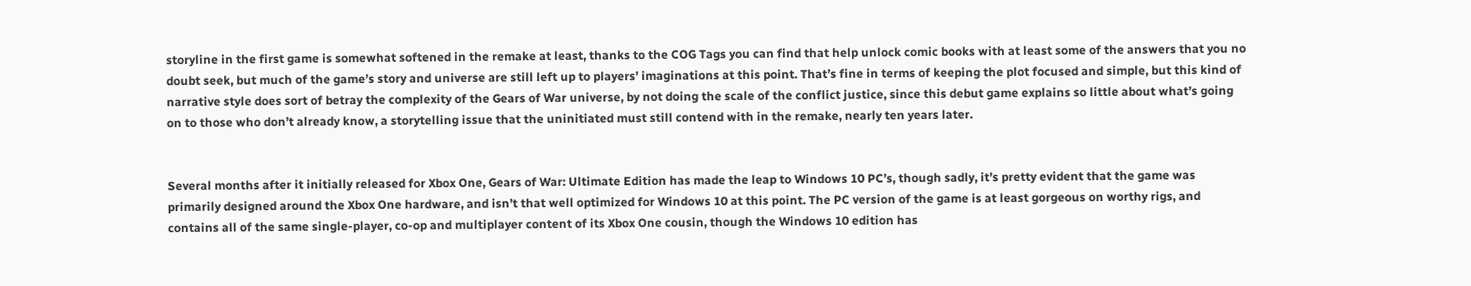storyline in the first game is somewhat softened in the remake at least, thanks to the COG Tags you can find that help unlock comic books with at least some of the answers that you no doubt seek, but much of the game’s story and universe are still left up to players’ imaginations at this point. That’s fine in terms of keeping the plot focused and simple, but this kind of narrative style does sort of betray the complexity of the Gears of War universe, by not doing the scale of the conflict justice, since this debut game explains so little about what’s going on to those who don’t already know, a storytelling issue that the uninitiated must still contend with in the remake, nearly ten years later.


Several months after it initially released for Xbox One, Gears of War: Ultimate Edition has made the leap to Windows 10 PC’s, though sadly, it’s pretty evident that the game was primarily designed around the Xbox One hardware, and isn’t that well optimized for Windows 10 at this point. The PC version of the game is at least gorgeous on worthy rigs, and contains all of the same single-player, co-op and multiplayer content of its Xbox One cousin, though the Windows 10 edition has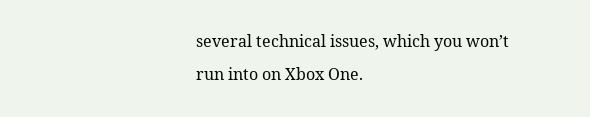several technical issues, which you won’t run into on Xbox One.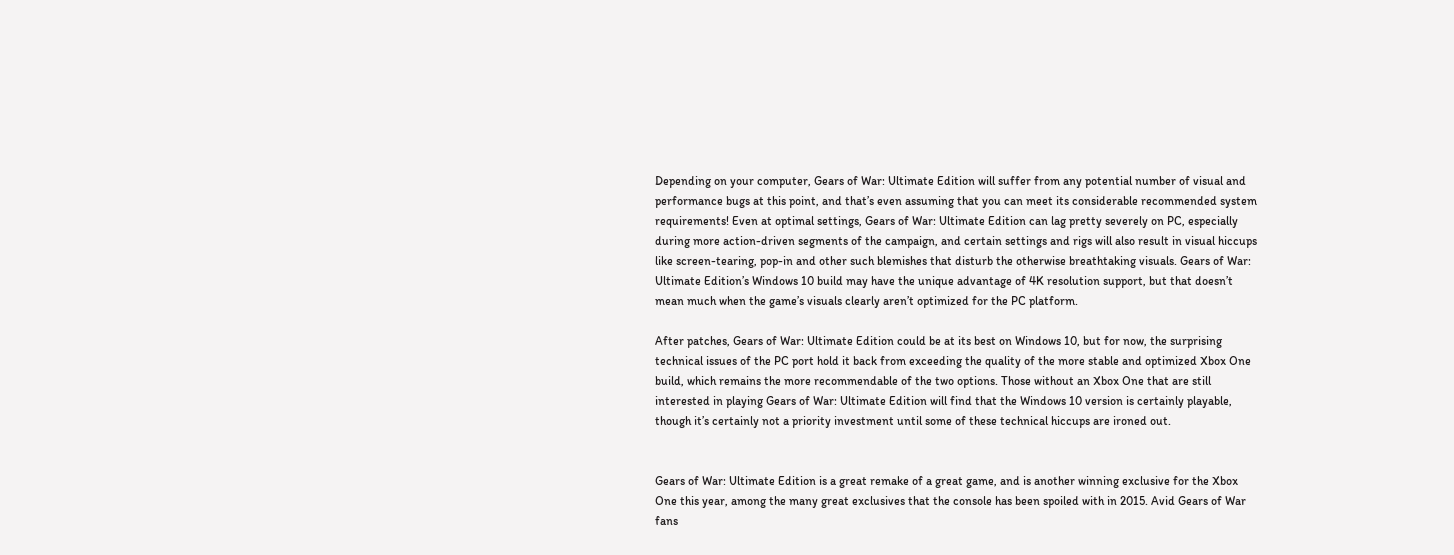Depending on your computer, Gears of War: Ultimate Edition will suffer from any potential number of visual and performance bugs at this point, and that’s even assuming that you can meet its considerable recommended system requirements! Even at optimal settings, Gears of War: Ultimate Edition can lag pretty severely on PC, especially during more action-driven segments of the campaign, and certain settings and rigs will also result in visual hiccups like screen-tearing, pop-in and other such blemishes that disturb the otherwise breathtaking visuals. Gears of War: Ultimate Edition’s Windows 10 build may have the unique advantage of 4K resolution support, but that doesn’t mean much when the game’s visuals clearly aren’t optimized for the PC platform.

After patches, Gears of War: Ultimate Edition could be at its best on Windows 10, but for now, the surprising technical issues of the PC port hold it back from exceeding the quality of the more stable and optimized Xbox One build, which remains the more recommendable of the two options. Those without an Xbox One that are still interested in playing Gears of War: Ultimate Edition will find that the Windows 10 version is certainly playable, though it’s certainly not a priority investment until some of these technical hiccups are ironed out.


Gears of War: Ultimate Edition is a great remake of a great game, and is another winning exclusive for the Xbox One this year, among the many great exclusives that the console has been spoiled with in 2015. Avid Gears of War fans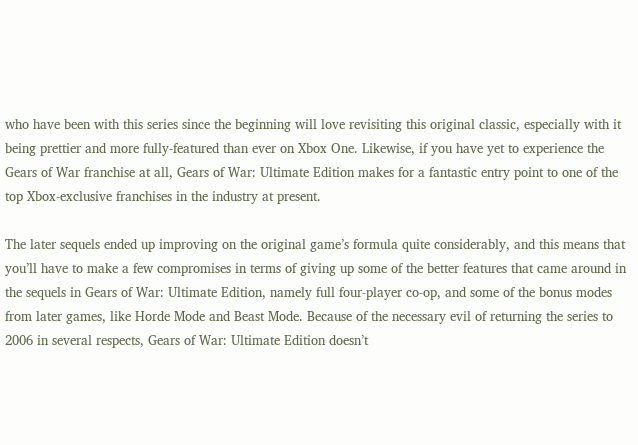who have been with this series since the beginning will love revisiting this original classic, especially with it being prettier and more fully-featured than ever on Xbox One. Likewise, if you have yet to experience the Gears of War franchise at all, Gears of War: Ultimate Edition makes for a fantastic entry point to one of the top Xbox-exclusive franchises in the industry at present.

The later sequels ended up improving on the original game’s formula quite considerably, and this means that you’ll have to make a few compromises in terms of giving up some of the better features that came around in the sequels in Gears of War: Ultimate Edition, namely full four-player co-op, and some of the bonus modes from later games, like Horde Mode and Beast Mode. Because of the necessary evil of returning the series to 2006 in several respects, Gears of War: Ultimate Edition doesn’t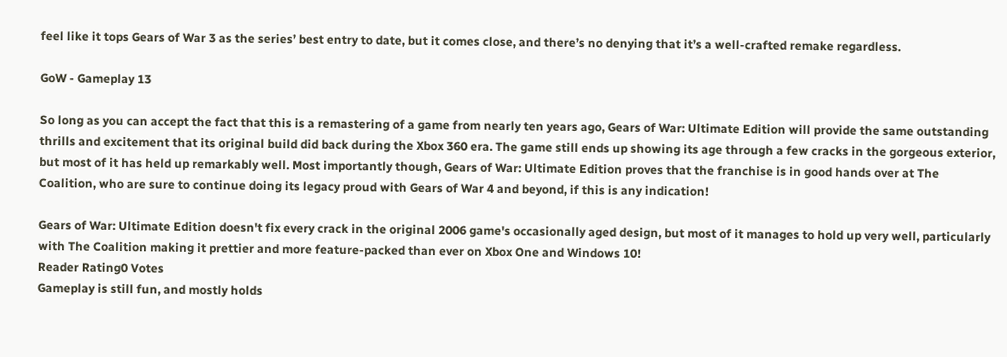feel like it tops Gears of War 3 as the series’ best entry to date, but it comes close, and there’s no denying that it’s a well-crafted remake regardless.

GoW - Gameplay 13

So long as you can accept the fact that this is a remastering of a game from nearly ten years ago, Gears of War: Ultimate Edition will provide the same outstanding thrills and excitement that its original build did back during the Xbox 360 era. The game still ends up showing its age through a few cracks in the gorgeous exterior, but most of it has held up remarkably well. Most importantly though, Gears of War: Ultimate Edition proves that the franchise is in good hands over at The Coalition, who are sure to continue doing its legacy proud with Gears of War 4 and beyond, if this is any indication!

Gears of War: Ultimate Edition doesn't fix every crack in the original 2006 game's occasionally aged design, but most of it manages to hold up very well, particularly with The Coalition making it prettier and more feature-packed than ever on Xbox One and Windows 10!
Reader Rating0 Votes
Gameplay is still fun, and mostly holds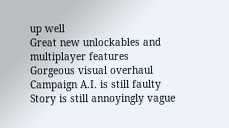up well
Great new unlockables and multiplayer features
Gorgeous visual overhaul
Campaign A.I. is still faulty
Story is still annoyingly vague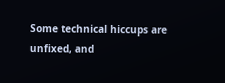Some technical hiccups are unfixed, and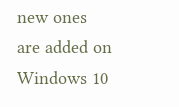new ones are added on Windows 10